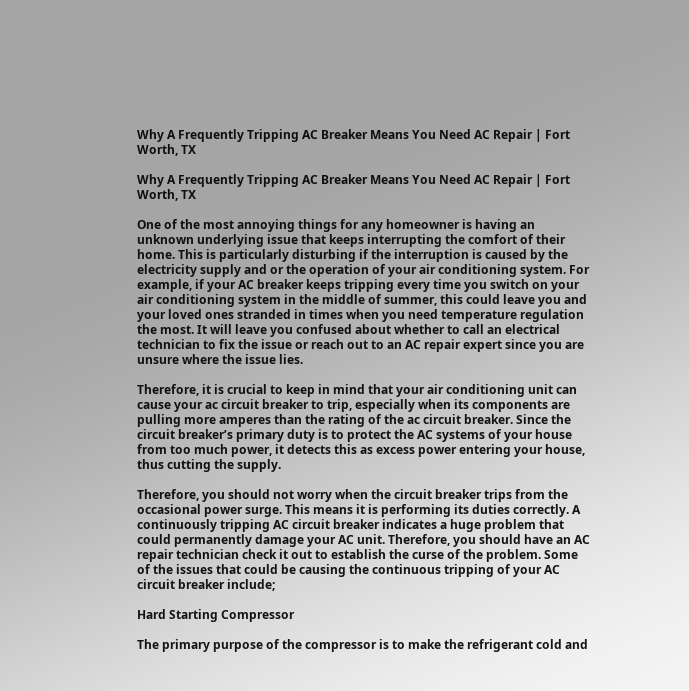Why A Frequently Tripping AC Breaker Means You Need AC Repair | Fort Worth, TX

Why A Frequently Tripping AC Breaker Means You Need AC Repair | Fort Worth, TX

One of the most annoying things for any homeowner is having an unknown underlying issue that keeps interrupting the comfort of their home. This is particularly disturbing if the interruption is caused by the electricity supply and or the operation of your air conditioning system. For example, if your AC breaker keeps tripping every time you switch on your air conditioning system in the middle of summer, this could leave you and your loved ones stranded in times when you need temperature regulation the most. It will leave you confused about whether to call an electrical technician to fix the issue or reach out to an AC repair expert since you are unsure where the issue lies.

Therefore, it is crucial to keep in mind that your air conditioning unit can cause your ac circuit breaker to trip, especially when its components are pulling more amperes than the rating of the ac circuit breaker. Since the circuit breaker’s primary duty is to protect the AC systems of your house from too much power, it detects this as excess power entering your house, thus cutting the supply.

Therefore, you should not worry when the circuit breaker trips from the occasional power surge. This means it is performing its duties correctly. A continuously tripping AC circuit breaker indicates a huge problem that could permanently damage your AC unit. Therefore, you should have an AC repair technician check it out to establish the curse of the problem. Some of the issues that could be causing the continuous tripping of your AC circuit breaker include;

Hard Starting Compressor

The primary purpose of the compressor is to make the refrigerant cold and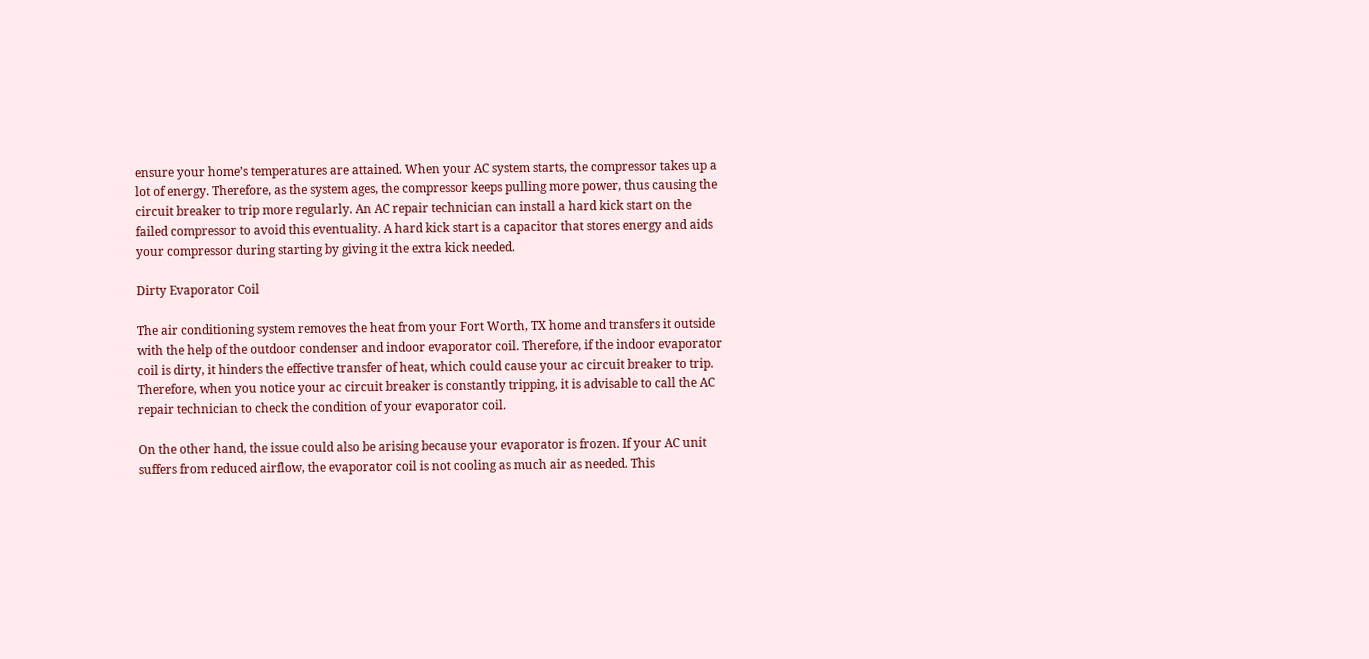ensure your home’s temperatures are attained. When your AC system starts, the compressor takes up a lot of energy. Therefore, as the system ages, the compressor keeps pulling more power, thus causing the circuit breaker to trip more regularly. An AC repair technician can install a hard kick start on the failed compressor to avoid this eventuality. A hard kick start is a capacitor that stores energy and aids your compressor during starting by giving it the extra kick needed.

Dirty Evaporator Coil

The air conditioning system removes the heat from your Fort Worth, TX home and transfers it outside with the help of the outdoor condenser and indoor evaporator coil. Therefore, if the indoor evaporator coil is dirty, it hinders the effective transfer of heat, which could cause your ac circuit breaker to trip. Therefore, when you notice your ac circuit breaker is constantly tripping, it is advisable to call the AC repair technician to check the condition of your evaporator coil.

On the other hand, the issue could also be arising because your evaporator is frozen. If your AC unit suffers from reduced airflow, the evaporator coil is not cooling as much air as needed. This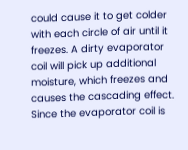could cause it to get colder with each circle of air until it freezes. A dirty evaporator coil will pick up additional moisture, which freezes and causes the cascading effect. Since the evaporator coil is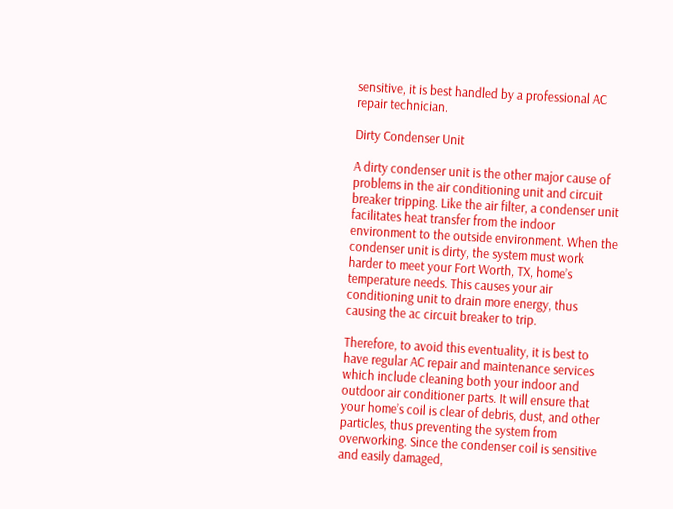sensitive, it is best handled by a professional AC repair technician.

Dirty Condenser Unit

A dirty condenser unit is the other major cause of problems in the air conditioning unit and circuit breaker tripping. Like the air filter, a condenser unit facilitates heat transfer from the indoor environment to the outside environment. When the condenser unit is dirty, the system must work harder to meet your Fort Worth, TX, home’s temperature needs. This causes your air conditioning unit to drain more energy, thus causing the ac circuit breaker to trip.

Therefore, to avoid this eventuality, it is best to have regular AC repair and maintenance services which include cleaning both your indoor and outdoor air conditioner parts. It will ensure that your home’s coil is clear of debris, dust, and other particles, thus preventing the system from overworking. Since the condenser coil is sensitive and easily damaged,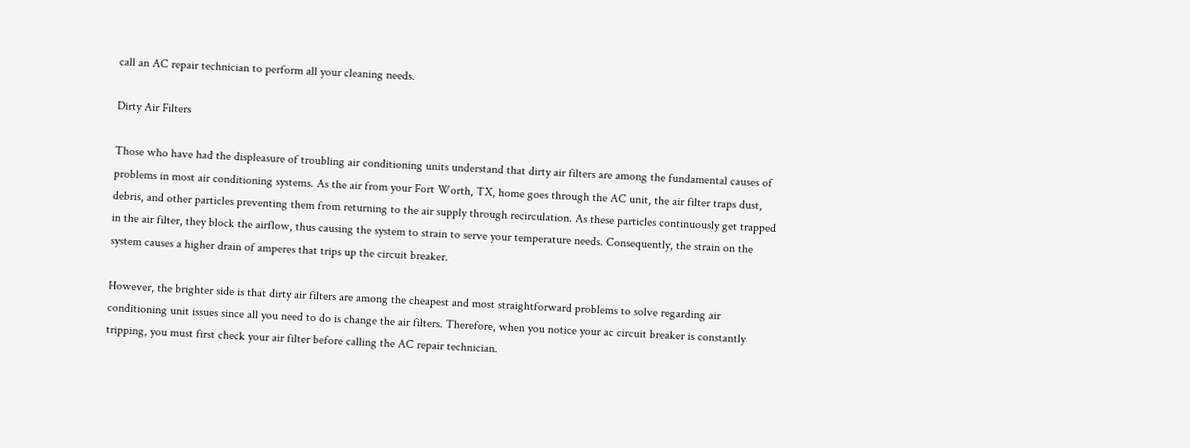call an AC repair technician to perform all your cleaning needs.

Dirty Air Filters

Those who have had the displeasure of troubling air conditioning units understand that dirty air filters are among the fundamental causes of problems in most air conditioning systems. As the air from your Fort Worth, TX, home goes through the AC unit, the air filter traps dust, debris, and other particles preventing them from returning to the air supply through recirculation. As these particles continuously get trapped in the air filter, they block the airflow, thus causing the system to strain to serve your temperature needs. Consequently, the strain on the system causes a higher drain of amperes that trips up the circuit breaker.

However, the brighter side is that dirty air filters are among the cheapest and most straightforward problems to solve regarding air conditioning unit issues since all you need to do is change the air filters. Therefore, when you notice your ac circuit breaker is constantly tripping, you must first check your air filter before calling the AC repair technician.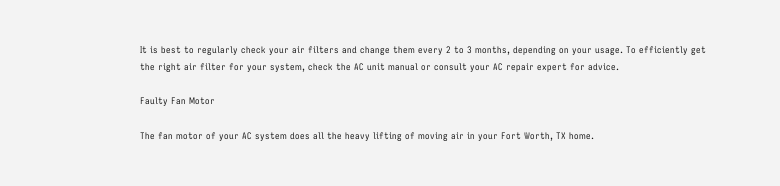It is best to regularly check your air filters and change them every 2 to 3 months, depending on your usage. To efficiently get the right air filter for your system, check the AC unit manual or consult your AC repair expert for advice.

Faulty Fan Motor

The fan motor of your AC system does all the heavy lifting of moving air in your Fort Worth, TX home.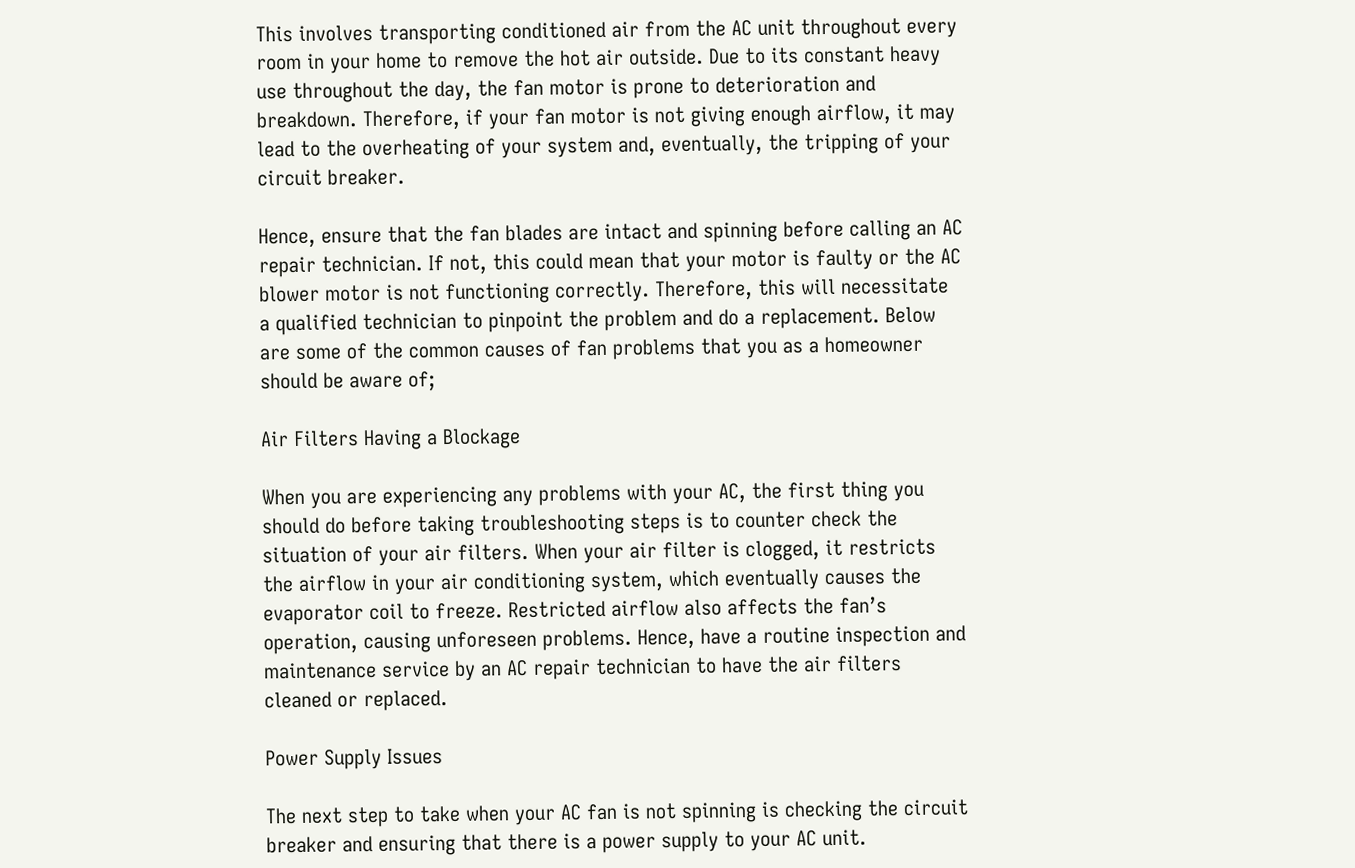This involves transporting conditioned air from the AC unit throughout every room in your home to remove the hot air outside. Due to its constant heavy use throughout the day, the fan motor is prone to deterioration and breakdown. Therefore, if your fan motor is not giving enough airflow, it may lead to the overheating of your system and, eventually, the tripping of your circuit breaker.

Hence, ensure that the fan blades are intact and spinning before calling an AC repair technician. If not, this could mean that your motor is faulty or the AC blower motor is not functioning correctly. Therefore, this will necessitate a qualified technician to pinpoint the problem and do a replacement. Below are some of the common causes of fan problems that you as a homeowner should be aware of;

Air Filters Having a Blockage

When you are experiencing any problems with your AC, the first thing you should do before taking troubleshooting steps is to counter check the situation of your air filters. When your air filter is clogged, it restricts the airflow in your air conditioning system, which eventually causes the evaporator coil to freeze. Restricted airflow also affects the fan’s operation, causing unforeseen problems. Hence, have a routine inspection and maintenance service by an AC repair technician to have the air filters cleaned or replaced.

Power Supply Issues

The next step to take when your AC fan is not spinning is checking the circuit breaker and ensuring that there is a power supply to your AC unit.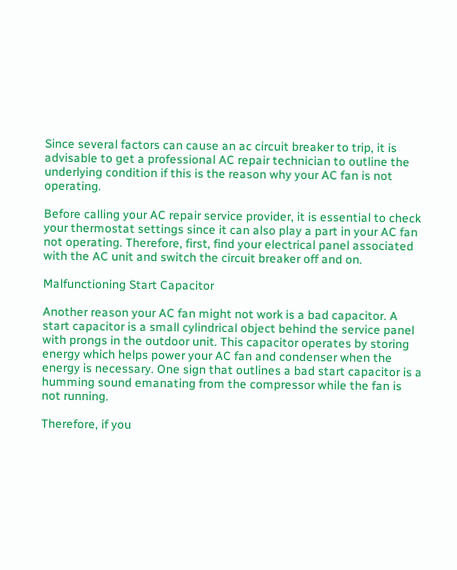Since several factors can cause an ac circuit breaker to trip, it is advisable to get a professional AC repair technician to outline the underlying condition if this is the reason why your AC fan is not operating.

Before calling your AC repair service provider, it is essential to check your thermostat settings since it can also play a part in your AC fan not operating. Therefore, first, find your electrical panel associated with the AC unit and switch the circuit breaker off and on.

Malfunctioning Start Capacitor

Another reason your AC fan might not work is a bad capacitor. A start capacitor is a small cylindrical object behind the service panel with prongs in the outdoor unit. This capacitor operates by storing energy which helps power your AC fan and condenser when the energy is necessary. One sign that outlines a bad start capacitor is a humming sound emanating from the compressor while the fan is not running.

Therefore, if you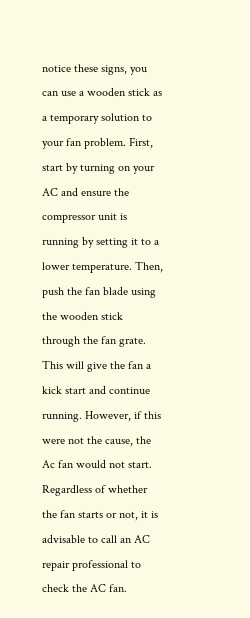notice these signs, you can use a wooden stick as a temporary solution to your fan problem. First, start by turning on your AC and ensure the compressor unit is running by setting it to a lower temperature. Then, push the fan blade using the wooden stick through the fan grate. This will give the fan a kick start and continue running. However, if this were not the cause, the Ac fan would not start. Regardless of whether the fan starts or not, it is advisable to call an AC repair professional to check the AC fan.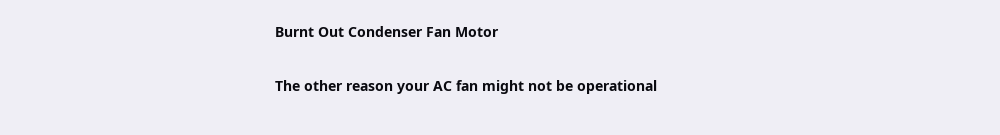Burnt Out Condenser Fan Motor

The other reason your AC fan might not be operational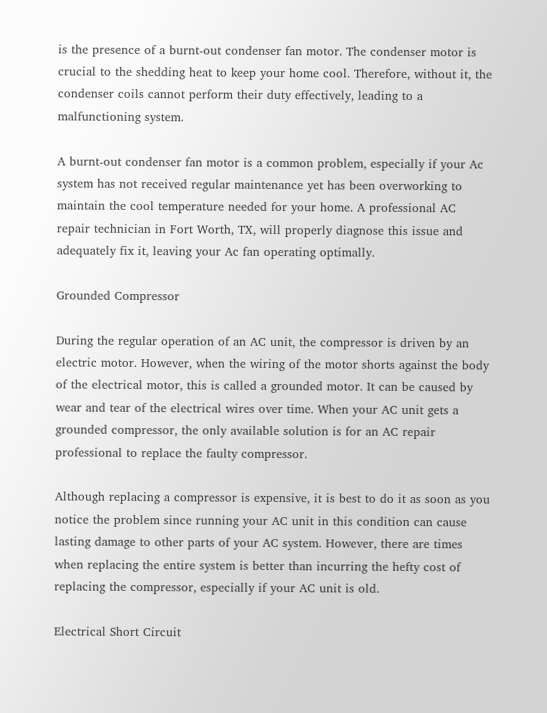is the presence of a burnt-out condenser fan motor. The condenser motor is crucial to the shedding heat to keep your home cool. Therefore, without it, the condenser coils cannot perform their duty effectively, leading to a malfunctioning system.

A burnt-out condenser fan motor is a common problem, especially if your Ac system has not received regular maintenance yet has been overworking to maintain the cool temperature needed for your home. A professional AC repair technician in Fort Worth, TX, will properly diagnose this issue and adequately fix it, leaving your Ac fan operating optimally.

Grounded Compressor

During the regular operation of an AC unit, the compressor is driven by an electric motor. However, when the wiring of the motor shorts against the body of the electrical motor, this is called a grounded motor. It can be caused by wear and tear of the electrical wires over time. When your AC unit gets a grounded compressor, the only available solution is for an AC repair professional to replace the faulty compressor.

Although replacing a compressor is expensive, it is best to do it as soon as you notice the problem since running your AC unit in this condition can cause lasting damage to other parts of your AC system. However, there are times when replacing the entire system is better than incurring the hefty cost of replacing the compressor, especially if your AC unit is old.

Electrical Short Circuit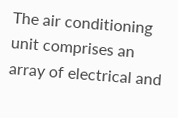The air conditioning unit comprises an array of electrical and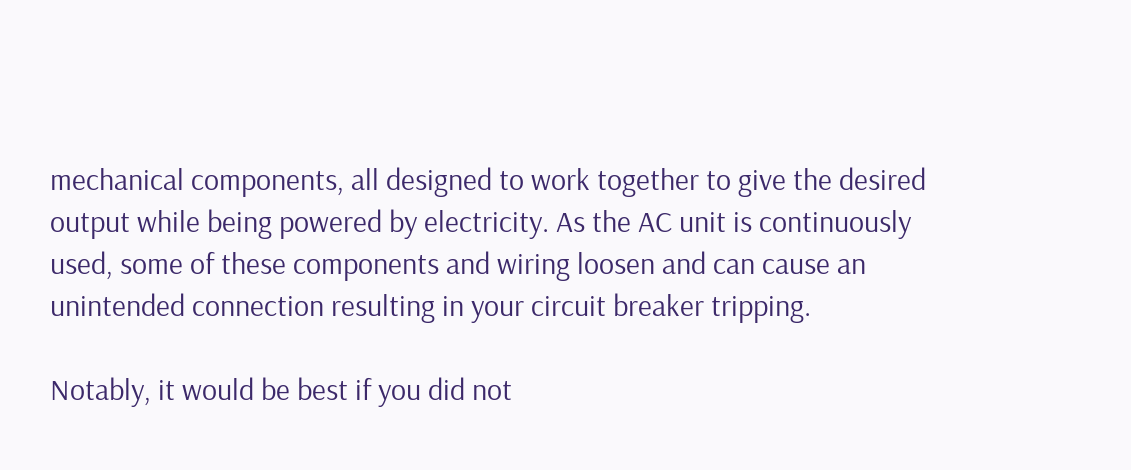mechanical components, all designed to work together to give the desired output while being powered by electricity. As the AC unit is continuously used, some of these components and wiring loosen and can cause an unintended connection resulting in your circuit breaker tripping.

Notably, it would be best if you did not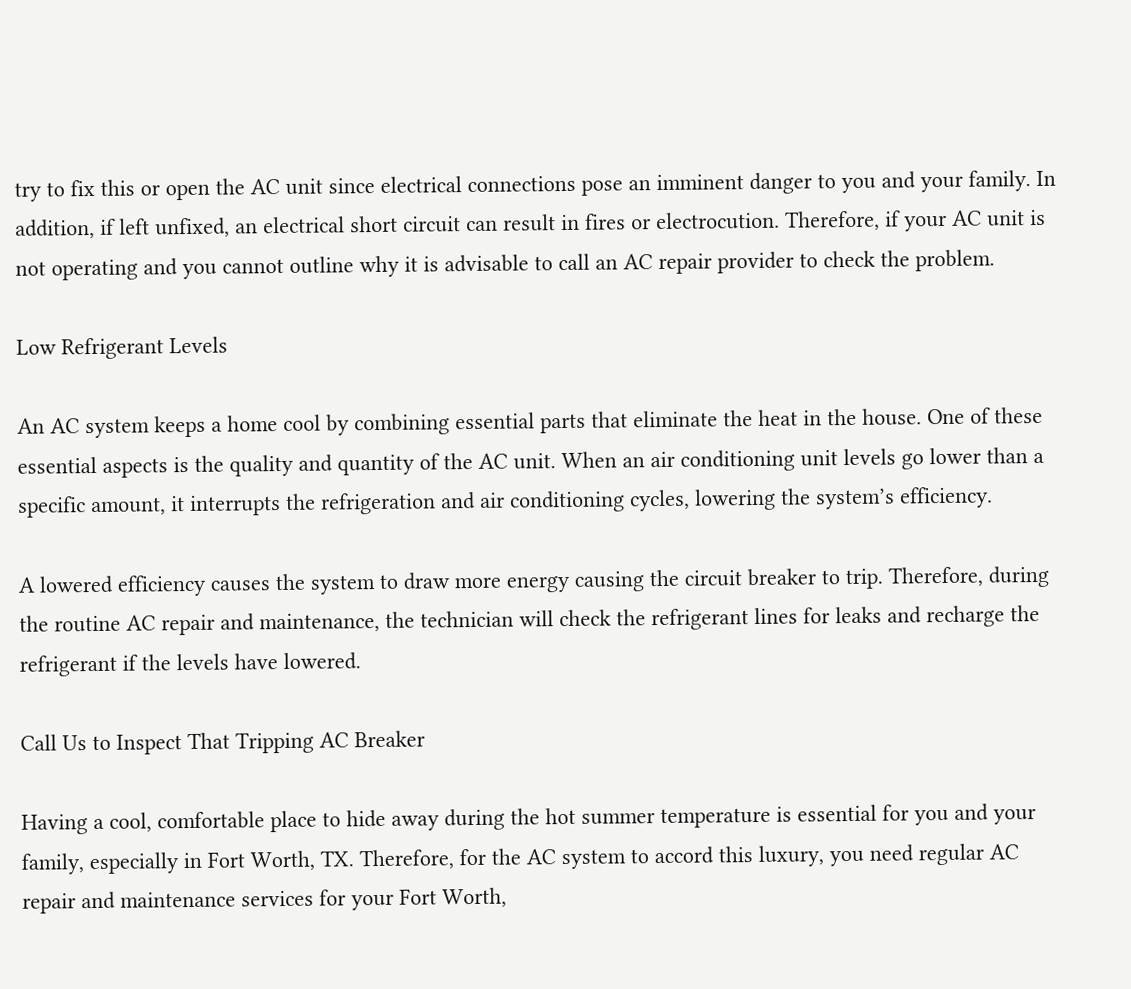try to fix this or open the AC unit since electrical connections pose an imminent danger to you and your family. In addition, if left unfixed, an electrical short circuit can result in fires or electrocution. Therefore, if your AC unit is not operating and you cannot outline why it is advisable to call an AC repair provider to check the problem.

Low Refrigerant Levels

An AC system keeps a home cool by combining essential parts that eliminate the heat in the house. One of these essential aspects is the quality and quantity of the AC unit. When an air conditioning unit levels go lower than a specific amount, it interrupts the refrigeration and air conditioning cycles, lowering the system’s efficiency.

A lowered efficiency causes the system to draw more energy causing the circuit breaker to trip. Therefore, during the routine AC repair and maintenance, the technician will check the refrigerant lines for leaks and recharge the refrigerant if the levels have lowered.

Call Us to Inspect That Tripping AC Breaker

Having a cool, comfortable place to hide away during the hot summer temperature is essential for you and your family, especially in Fort Worth, TX. Therefore, for the AC system to accord this luxury, you need regular AC repair and maintenance services for your Fort Worth,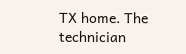TX home. The technician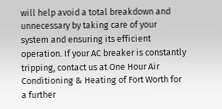will help avoid a total breakdown and unnecessary by taking care of your system and ensuring its efficient operation. If your AC breaker is constantly tripping, contact us at One Hour Air Conditioning & Heating of Fort Worth for a further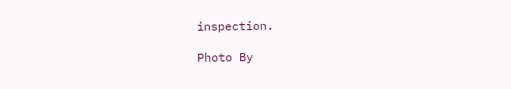inspection.

Photo By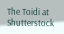The Toidi at Shutterstock